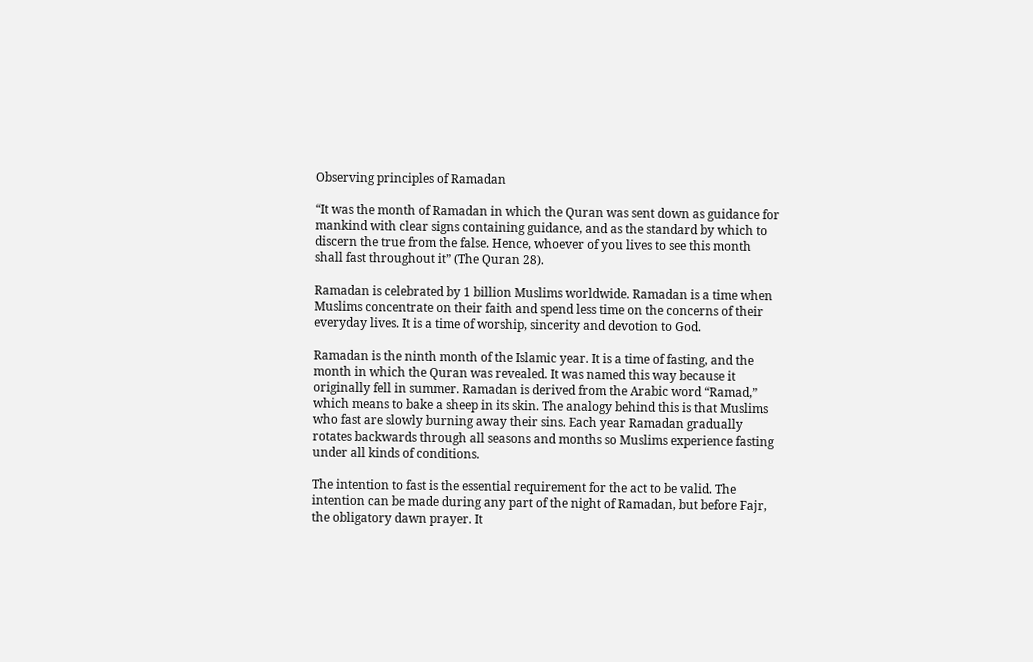Observing principles of Ramadan

“It was the month of Ramadan in which the Quran was sent down as guidance for mankind with clear signs containing guidance, and as the standard by which to discern the true from the false. Hence, whoever of you lives to see this month shall fast throughout it” (The Quran 28).

Ramadan is celebrated by 1 billion Muslims worldwide. Ramadan is a time when Muslims concentrate on their faith and spend less time on the concerns of their everyday lives. It is a time of worship, sincerity and devotion to God.

Ramadan is the ninth month of the Islamic year. It is a time of fasting, and the month in which the Quran was revealed. It was named this way because it originally fell in summer. Ramadan is derived from the Arabic word “Ramad,” which means to bake a sheep in its skin. The analogy behind this is that Muslims who fast are slowly burning away their sins. Each year Ramadan gradually rotates backwards through all seasons and months so Muslims experience fasting under all kinds of conditions.

The intention to fast is the essential requirement for the act to be valid. The intention can be made during any part of the night of Ramadan, but before Fajr, the obligatory dawn prayer. It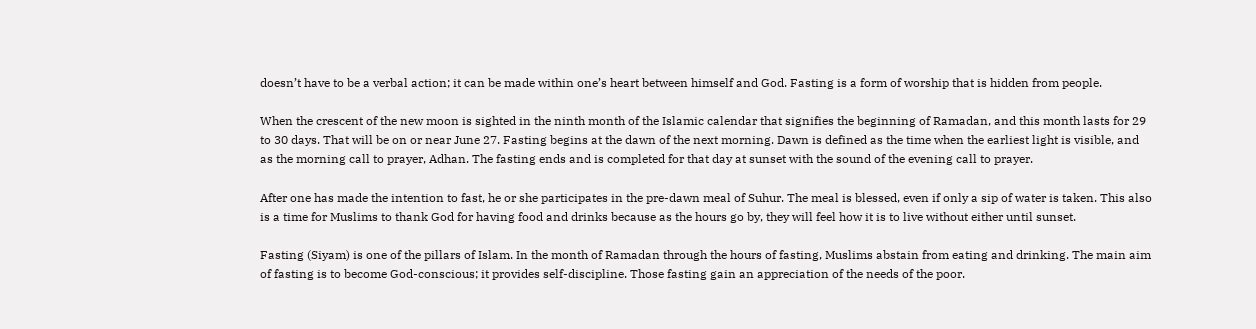doesn’t have to be a verbal action; it can be made within one’s heart between himself and God. Fasting is a form of worship that is hidden from people.

When the crescent of the new moon is sighted in the ninth month of the Islamic calendar that signifies the beginning of Ramadan, and this month lasts for 29 to 30 days. That will be on or near June 27. Fasting begins at the dawn of the next morning. Dawn is defined as the time when the earliest light is visible, and as the morning call to prayer, Adhan. The fasting ends and is completed for that day at sunset with the sound of the evening call to prayer.

After one has made the intention to fast, he or she participates in the pre-dawn meal of Suhur. The meal is blessed, even if only a sip of water is taken. This also is a time for Muslims to thank God for having food and drinks because as the hours go by, they will feel how it is to live without either until sunset.

Fasting (Siyam) is one of the pillars of Islam. In the month of Ramadan through the hours of fasting, Muslims abstain from eating and drinking. The main aim of fasting is to become God-conscious; it provides self-discipline. Those fasting gain an appreciation of the needs of the poor.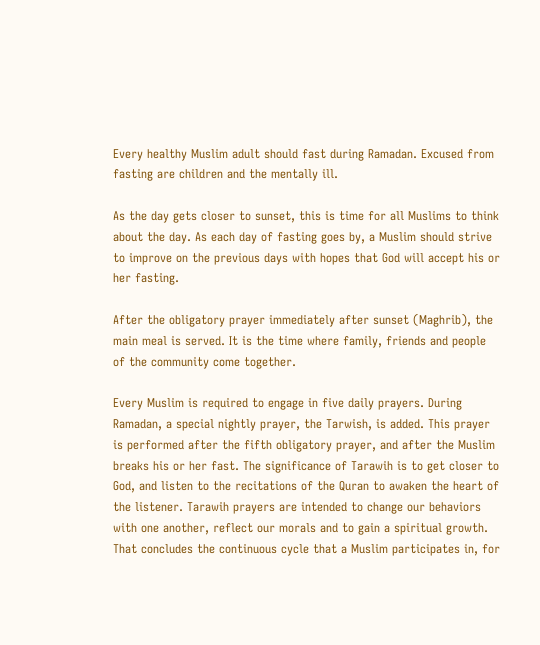Every healthy Muslim adult should fast during Ramadan. Excused from fasting are children and the mentally ill.

As the day gets closer to sunset, this is time for all Muslims to think about the day. As each day of fasting goes by, a Muslim should strive to improve on the previous days with hopes that God will accept his or her fasting.

After the obligatory prayer immediately after sunset (Maghrib), the main meal is served. It is the time where family, friends and people of the community come together.

Every Muslim is required to engage in five daily prayers. During Ramadan, a special nightly prayer, the Tarwish, is added. This prayer is performed after the fifth obligatory prayer, and after the Muslim breaks his or her fast. The significance of Tarawih is to get closer to God, and listen to the recitations of the Quran to awaken the heart of the listener. Tarawih prayers are intended to change our behaviors with one another, reflect our morals and to gain a spiritual growth. That concludes the continuous cycle that a Muslim participates in, for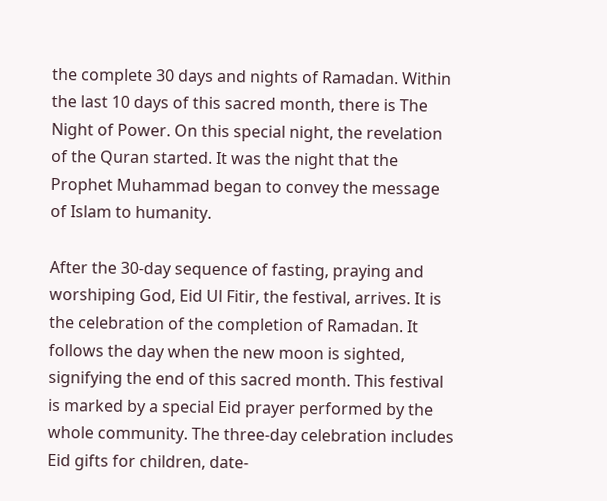the complete 30 days and nights of Ramadan. Within the last 10 days of this sacred month, there is The Night of Power. On this special night, the revelation of the Quran started. It was the night that the Prophet Muhammad began to convey the message of Islam to humanity.

After the 30-day sequence of fasting, praying and worshiping God, Eid Ul Fitir, the festival, arrives. It is the celebration of the completion of Ramadan. It follows the day when the new moon is sighted, signifying the end of this sacred month. This festival is marked by a special Eid prayer performed by the whole community. The three-day celebration includes Eid gifts for children, date-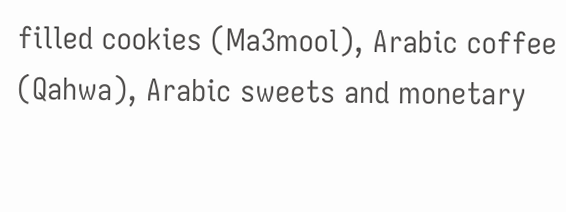filled cookies (Ma3mool), Arabic coffee (Qahwa), Arabic sweets and monetary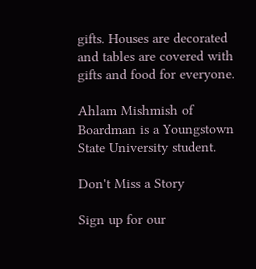gifts. Houses are decorated and tables are covered with gifts and food for everyone.

Ahlam Mishmish of Boardman is a Youngstown State University student.

Don't Miss a Story

Sign up for our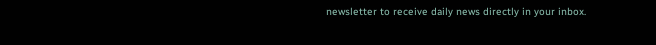newsletter to receive daily news directly in your inbox.